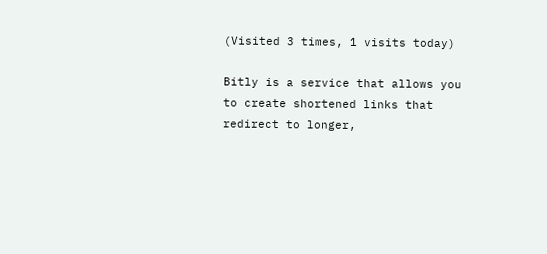(Visited 3 times, 1 visits today)

Bitly is a service that allows you to create shortened links that redirect to longer,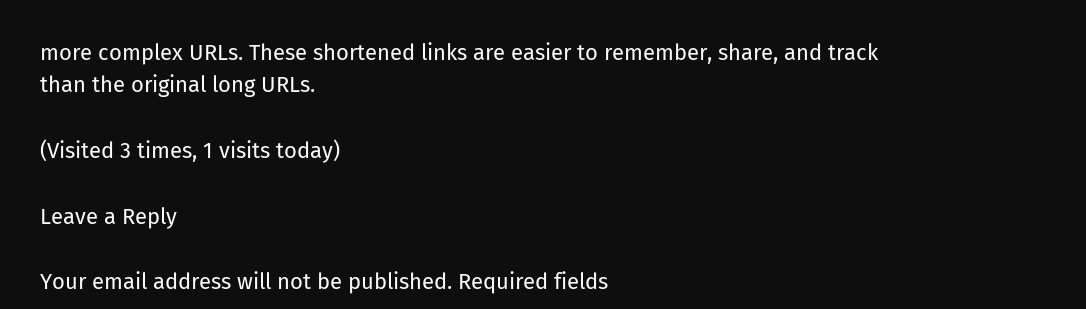more complex URLs. These shortened links are easier to remember, share, and track than the original long URLs.

(Visited 3 times, 1 visits today)

Leave a Reply

Your email address will not be published. Required fields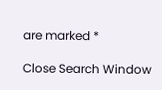are marked *

Close Search Window